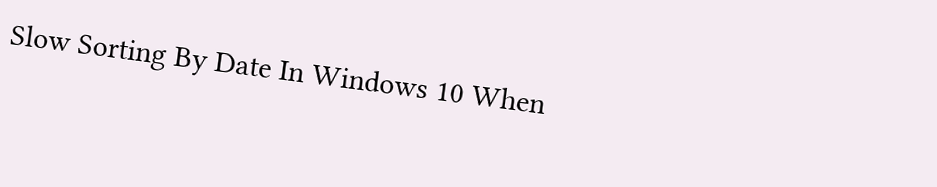Slow Sorting By Date In Windows 10 When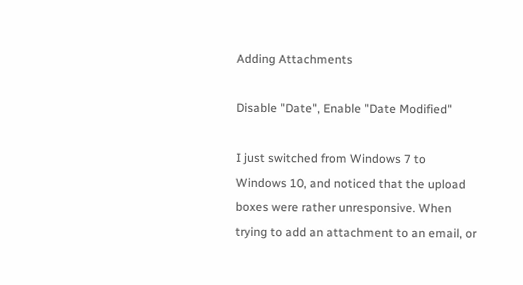Adding Attachments

Disable "Date", Enable "Date Modified"

I just switched from Windows 7 to  Windows 10, and noticed that the upload boxes were rather unresponsive. When trying to add an attachment to an email, or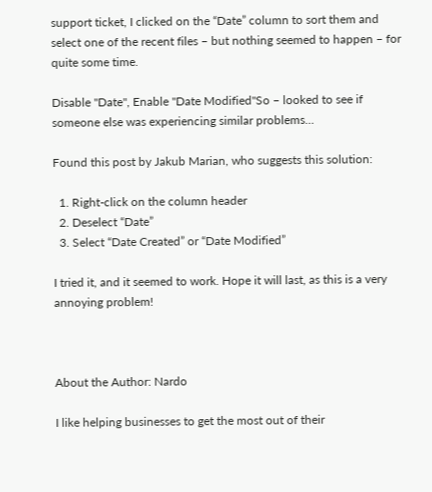support ticket, I clicked on the “Date” column to sort them and select one of the recent files – but nothing seemed to happen – for quite some time.

Disable "Date", Enable "Date Modified"So – looked to see if someone else was experiencing similar problems…

Found this post by Jakub Marian, who suggests this solution:

  1. Right-click on the column header
  2. Deselect “Date”
  3. Select “Date Created” or “Date Modified”

I tried it, and it seemed to work. Hope it will last, as this is a very annoying problem!



About the Author: Nardo

I like helping businesses to get the most out of their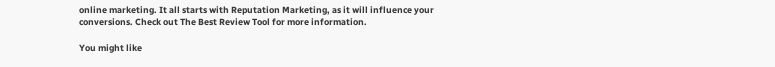online marketing. It all starts with Reputation Marketing, as it will influence your conversions. Check out The Best Review Tool for more information.

You might like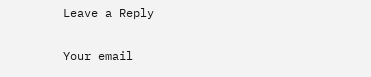Leave a Reply

Your email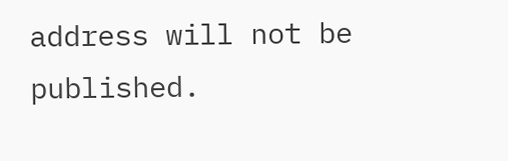address will not be published.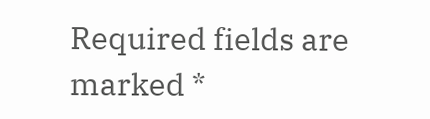Required fields are marked *